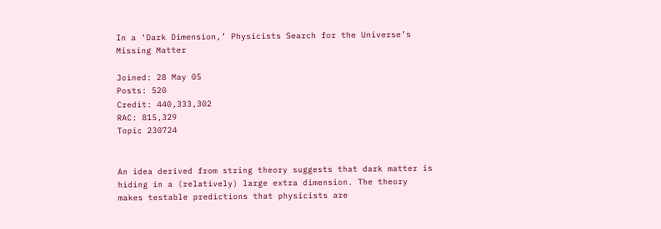In a ‘Dark Dimension,’ Physicists Search for the Universe’s Missing Matter

Joined: 28 May 05
Posts: 520
Credit: 440,333,302
RAC: 815,329
Topic 230724


An idea derived from string theory suggests that dark matter is hiding in a (relatively) large extra dimension. The theory makes testable predictions that physicists are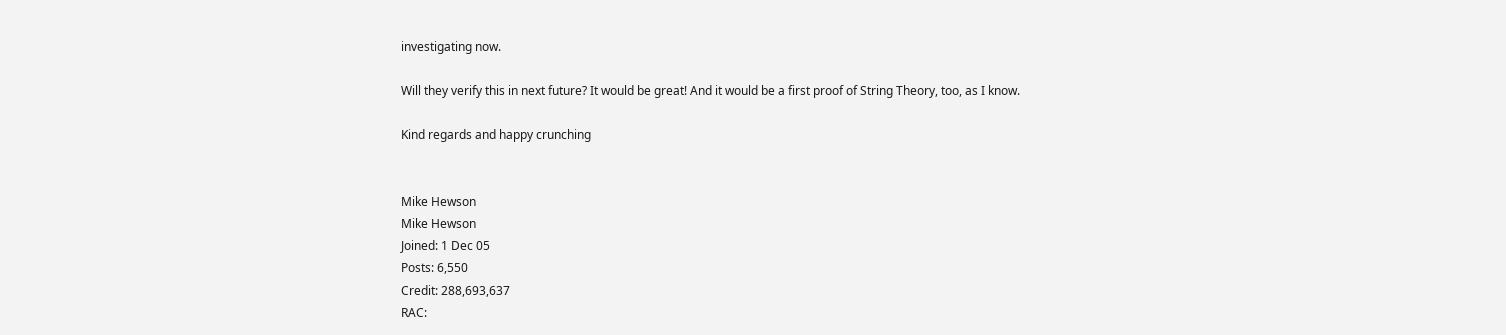investigating now.

Will they verify this in next future? It would be great! And it would be a first proof of String Theory, too, as I know.

Kind regards and happy crunching


Mike Hewson
Mike Hewson
Joined: 1 Dec 05
Posts: 6,550
Credit: 288,693,637
RAC: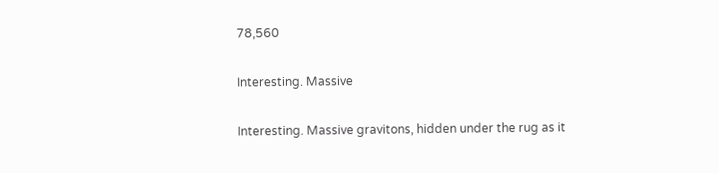78,560

Interesting. Massive

Interesting. Massive gravitons, hidden under the rug as it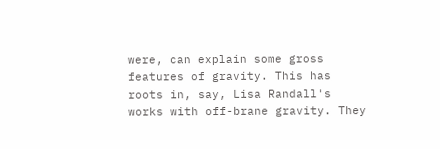were, can explain some gross features of gravity. This has roots in, say, Lisa Randall's works with off-brane gravity. They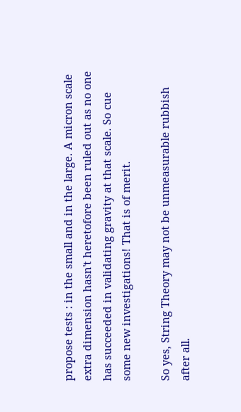propose tests : in the small and in the large. A micron scale extra dimension hasn't heretofore been ruled out as no one has succeeded in validating gravity at that scale. So cue some new investigations! That is of merit.

So yes, String Theory may not be unmeasurable rubbish after all.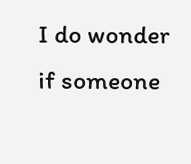I do wonder if someone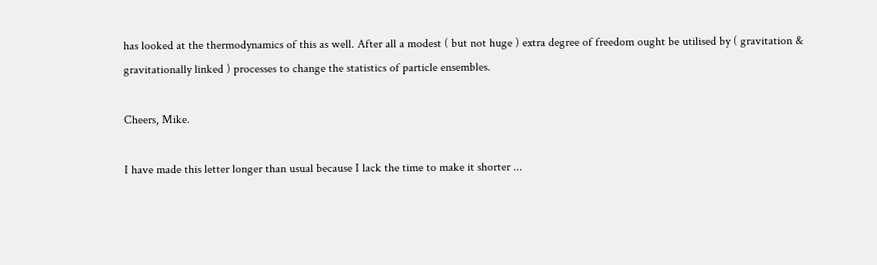has looked at the thermodynamics of this as well. After all a modest ( but not huge ) extra degree of freedom ought be utilised by ( gravitation & gravitationally linked ) processes to change the statistics of particle ensembles.

Cheers, Mike.

I have made this letter longer than usual because I lack the time to make it shorter ...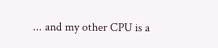... and my other CPU is a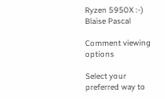Ryzen 5950X :-) Blaise Pascal

Comment viewing options

Select your preferred way to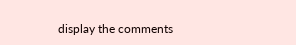display the comments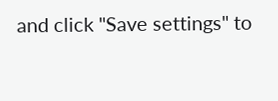and click "Save settings" to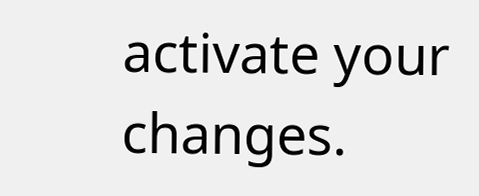activate your changes.